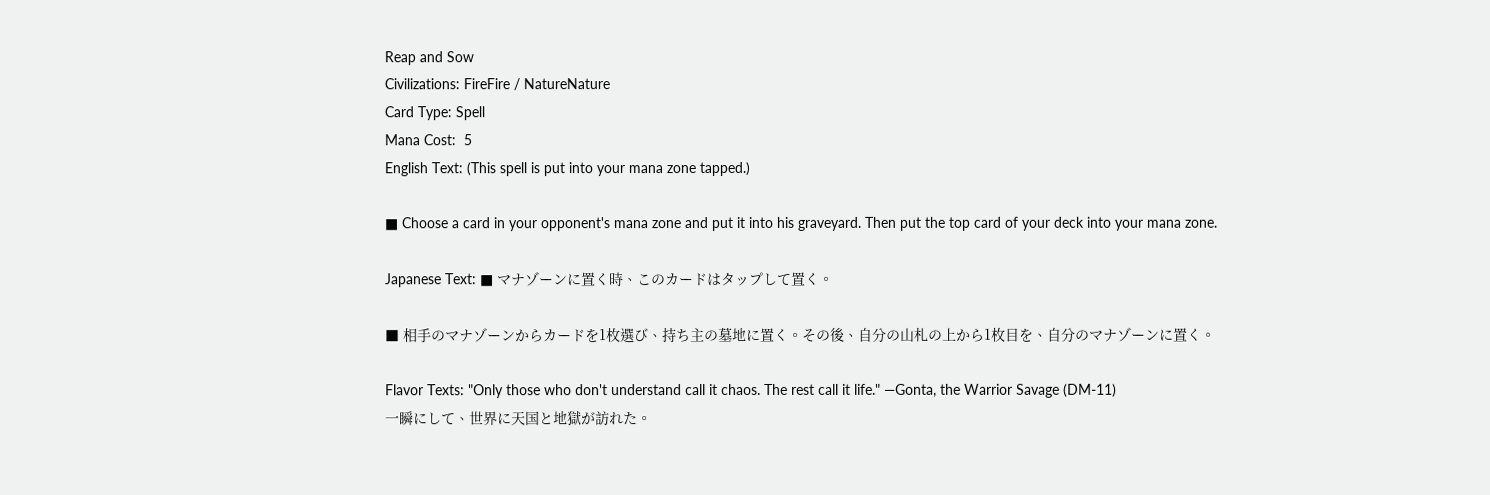Reap and Sow
Civilizations: FireFire / NatureNature
Card Type: Spell
Mana Cost:  5
English Text: (This spell is put into your mana zone tapped.)

■ Choose a card in your opponent's mana zone and put it into his graveyard. Then put the top card of your deck into your mana zone.

Japanese Text: ■ マナゾーンに置く時、このカードはタップして置く。

■ 相手のマナゾーンからカードを1枚選び、持ち主の墓地に置く。その後、自分の山札の上から1枚目を、自分のマナゾーンに置く。

Flavor Texts: "Only those who don't understand call it chaos. The rest call it life." —Gonta, the Warrior Savage (DM-11)
一瞬にして、世界に天国と地獄が訪れた。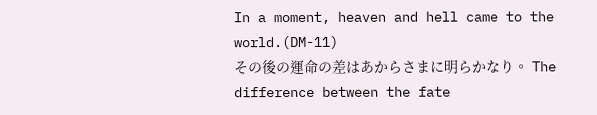In a moment, heaven and hell came to the world.(DM-11)
その後の運命の差はあからさまに明らかなり。 The difference between the fate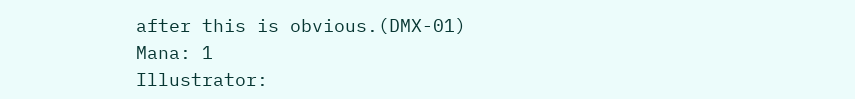after this is obvious.(DMX-01)
Mana: 1
Illustrator: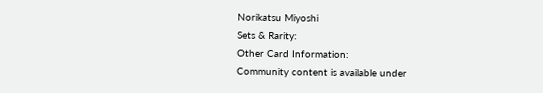Norikatsu Miyoshi
Sets & Rarity:
Other Card Information:
Community content is available under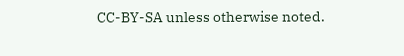CC-BY-SA unless otherwise noted.